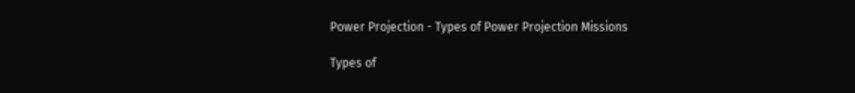Power Projection - Types of Power Projection Missions

Types of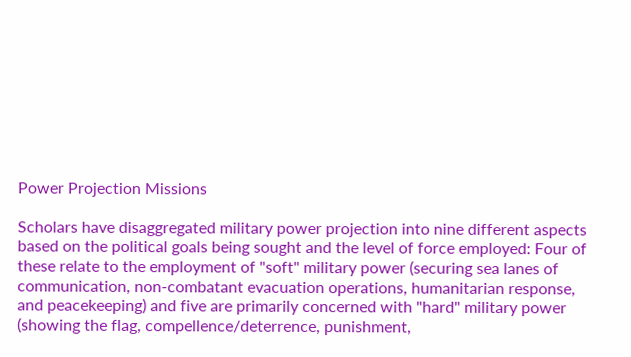Power Projection Missions

Scholars have disaggregated military power projection into nine different aspects based on the political goals being sought and the level of force employed: Four of these relate to the employment of "soft" military power (securing sea lanes of communication, non-combatant evacuation operations, humanitarian response, and peacekeeping) and five are primarily concerned with "hard" military power (showing the flag, compellence/deterrence, punishment,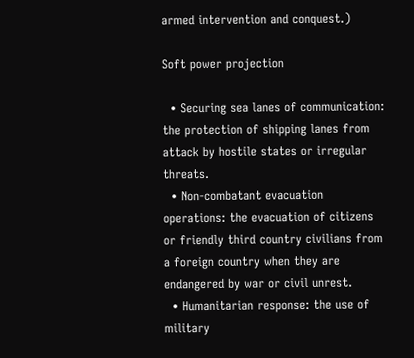armed intervention and conquest.)

Soft power projection

  • Securing sea lanes of communication: the protection of shipping lanes from attack by hostile states or irregular threats.
  • Non-combatant evacuation operations: the evacuation of citizens or friendly third country civilians from a foreign country when they are endangered by war or civil unrest.
  • Humanitarian response: the use of military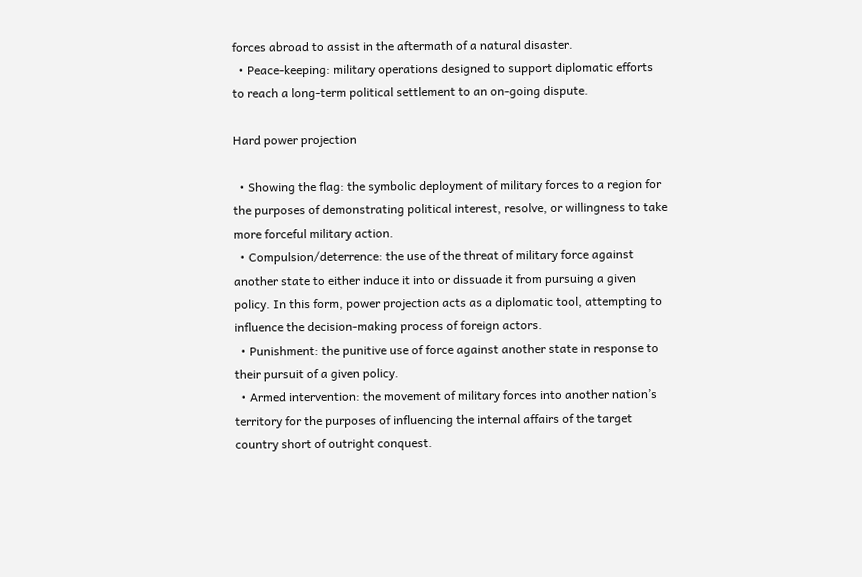forces abroad to assist in the aftermath of a natural disaster.
  • Peace-keeping: military operations designed to support diplomatic efforts to reach a long-term political settlement to an on-going dispute.

Hard power projection

  • Showing the flag: the symbolic deployment of military forces to a region for the purposes of demonstrating political interest, resolve, or willingness to take more forceful military action.
  • Compulsion/deterrence: the use of the threat of military force against another state to either induce it into or dissuade it from pursuing a given policy. In this form, power projection acts as a diplomatic tool, attempting to influence the decision-making process of foreign actors.
  • Punishment: the punitive use of force against another state in response to their pursuit of a given policy.
  • Armed intervention: the movement of military forces into another nation’s territory for the purposes of influencing the internal affairs of the target country short of outright conquest.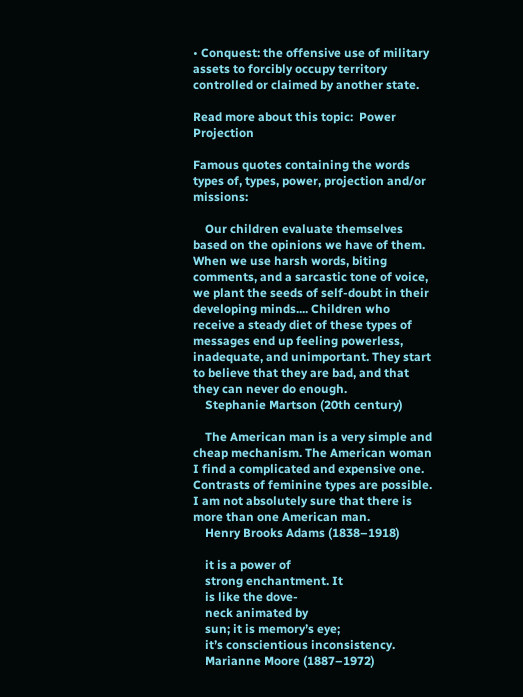• Conquest: the offensive use of military assets to forcibly occupy territory controlled or claimed by another state.

Read more about this topic:  Power Projection

Famous quotes containing the words types of, types, power, projection and/or missions:

    Our children evaluate themselves based on the opinions we have of them. When we use harsh words, biting comments, and a sarcastic tone of voice, we plant the seeds of self-doubt in their developing minds.... Children who receive a steady diet of these types of messages end up feeling powerless, inadequate, and unimportant. They start to believe that they are bad, and that they can never do enough.
    Stephanie Martson (20th century)

    The American man is a very simple and cheap mechanism. The American woman I find a complicated and expensive one. Contrasts of feminine types are possible. I am not absolutely sure that there is more than one American man.
    Henry Brooks Adams (1838–1918)

    it is a power of
    strong enchantment. It
    is like the dove-
    neck animated by
    sun; it is memory’s eye;
    it’s conscientious inconsistency.
    Marianne Moore (1887–1972)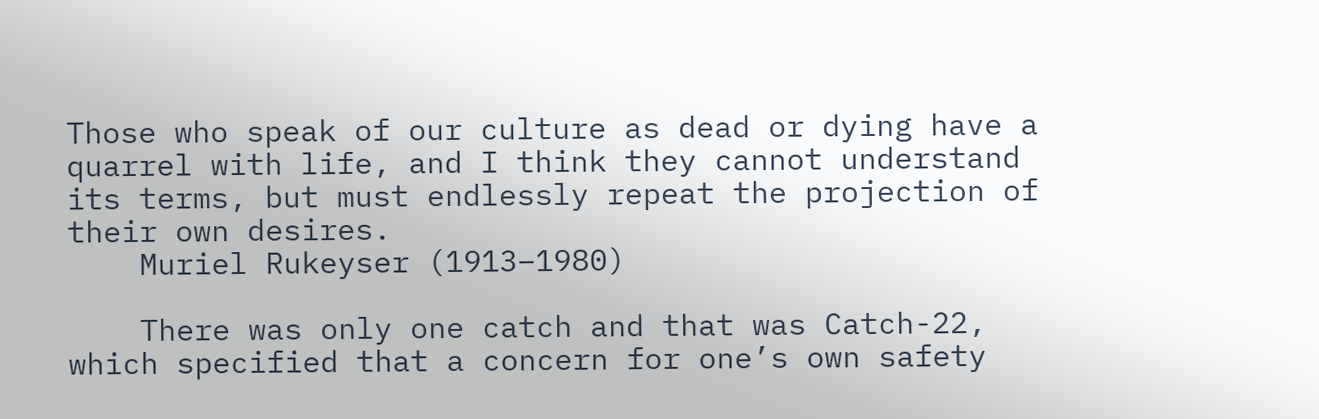Those who speak of our culture as dead or dying have a quarrel with life, and I think they cannot understand its terms, but must endlessly repeat the projection of their own desires.
    Muriel Rukeyser (1913–1980)

    There was only one catch and that was Catch-22, which specified that a concern for one’s own safety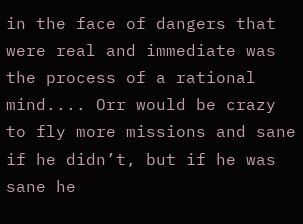in the face of dangers that were real and immediate was the process of a rational mind.... Orr would be crazy to fly more missions and sane if he didn’t, but if he was sane he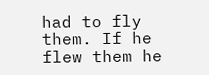had to fly them. If he flew them he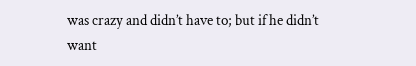was crazy and didn’t have to; but if he didn’t want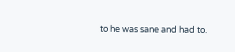to he was sane and had to.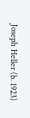Joseph Heller (b. 1923)